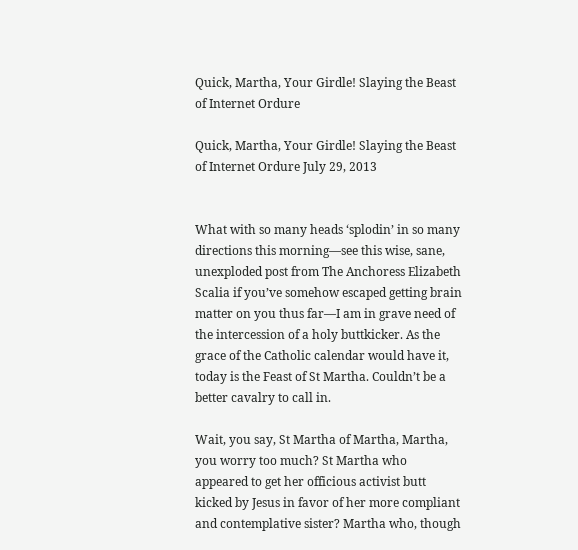Quick, Martha, Your Girdle! Slaying the Beast of Internet Ordure

Quick, Martha, Your Girdle! Slaying the Beast of Internet Ordure July 29, 2013


What with so many heads ‘splodin’ in so many directions this morning—see this wise, sane, unexploded post from The Anchoress Elizabeth Scalia if you’ve somehow escaped getting brain matter on you thus far—I am in grave need of the intercession of a holy buttkicker. As the grace of the Catholic calendar would have it, today is the Feast of St Martha. Couldn’t be a better cavalry to call in.

Wait, you say, St Martha of Martha, Martha, you worry too much? St Martha who appeared to get her officious activist butt kicked by Jesus in favor of her more compliant and contemplative sister? Martha who, though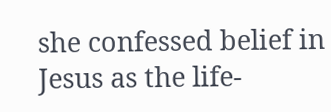she confessed belief in Jesus as the life-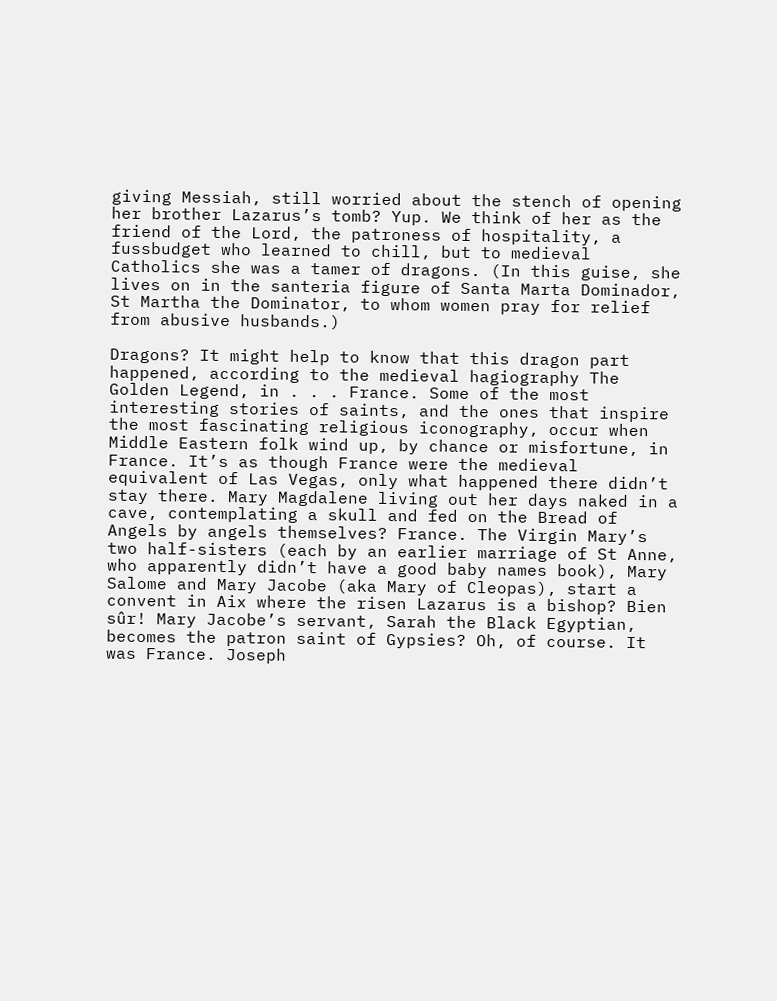giving Messiah, still worried about the stench of opening her brother Lazarus’s tomb? Yup. We think of her as the friend of the Lord, the patroness of hospitality, a fussbudget who learned to chill, but to medieval Catholics she was a tamer of dragons. (In this guise, she lives on in the santeria figure of Santa Marta Dominador, St Martha the Dominator, to whom women pray for relief from abusive husbands.)

Dragons? It might help to know that this dragon part happened, according to the medieval hagiography The Golden Legend, in . . . France. Some of the most interesting stories of saints, and the ones that inspire the most fascinating religious iconography, occur when Middle Eastern folk wind up, by chance or misfortune, in France. It’s as though France were the medieval equivalent of Las Vegas, only what happened there didn’t stay there. Mary Magdalene living out her days naked in a cave, contemplating a skull and fed on the Bread of Angels by angels themselves? France. The Virgin Mary’s two half-sisters (each by an earlier marriage of St Anne, who apparently didn’t have a good baby names book), Mary Salome and Mary Jacobe (aka Mary of Cleopas), start a convent in Aix where the risen Lazarus is a bishop? Bien sûr! Mary Jacobe’s servant, Sarah the Black Egyptian, becomes the patron saint of Gypsies? Oh, of course. It was France. Joseph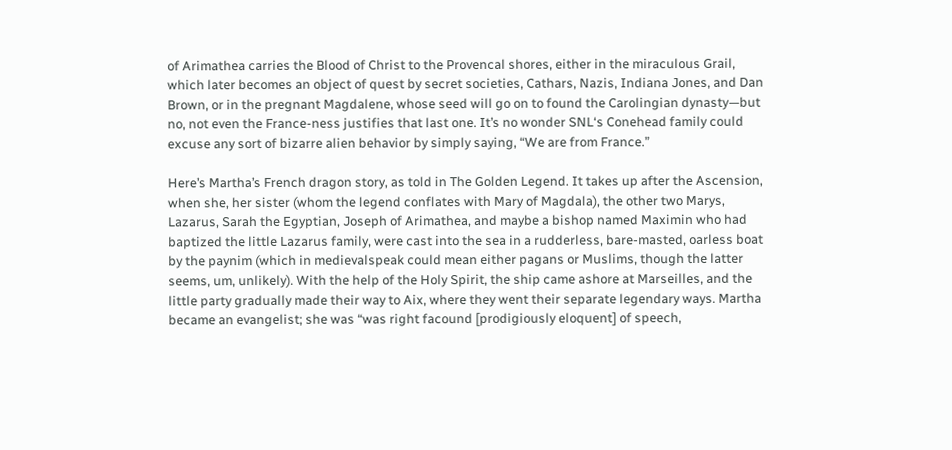of Arimathea carries the Blood of Christ to the Provencal shores, either in the miraculous Grail, which later becomes an object of quest by secret societies, Cathars, Nazis, Indiana Jones, and Dan Brown, or in the pregnant Magdalene, whose seed will go on to found the Carolingian dynasty—but no, not even the France-ness justifies that last one. It’s no wonder SNL‘s Conehead family could excuse any sort of bizarre alien behavior by simply saying, “We are from France.”

Here’s Martha’s French dragon story, as told in The Golden Legend. It takes up after the Ascension, when she, her sister (whom the legend conflates with Mary of Magdala), the other two Marys, Lazarus, Sarah the Egyptian, Joseph of Arimathea, and maybe a bishop named Maximin who had baptized the little Lazarus family, were cast into the sea in a rudderless, bare-masted, oarless boat by the paynim (which in medievalspeak could mean either pagans or Muslims, though the latter seems, um, unlikely). With the help of the Holy Spirit, the ship came ashore at Marseilles, and the little party gradually made their way to Aix, where they went their separate legendary ways. Martha became an evangelist; she was “was right facound [prodigiously eloquent] of speech,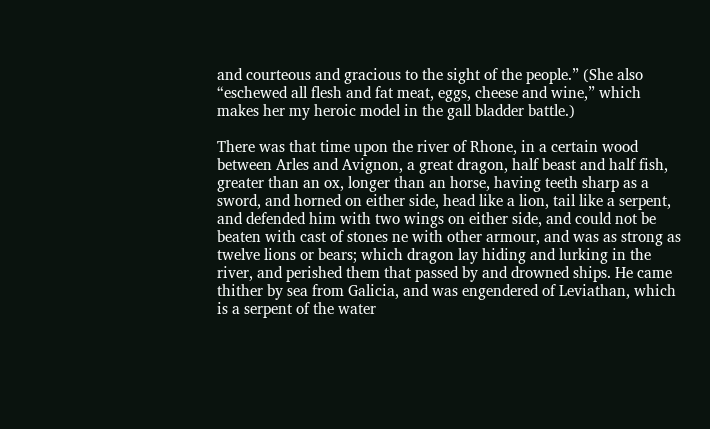and courteous and gracious to the sight of the people.” (She also “eschewed all flesh and fat meat, eggs, cheese and wine,” which makes her my heroic model in the gall bladder battle.)

There was that time upon the river of Rhone, in a certain wood between Arles and Avignon, a great dragon, half beast and half fish, greater than an ox, longer than an horse, having teeth sharp as a sword, and horned on either side, head like a lion, tail like a serpent, and defended him with two wings on either side, and could not be beaten with cast of stones ne with other armour, and was as strong as twelve lions or bears; which dragon lay hiding and lurking in the river, and perished them that passed by and drowned ships. He came thither by sea from Galicia, and was engendered of Leviathan, which is a serpent of the water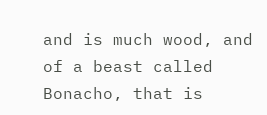and is much wood, and of a beast called Bonacho, that is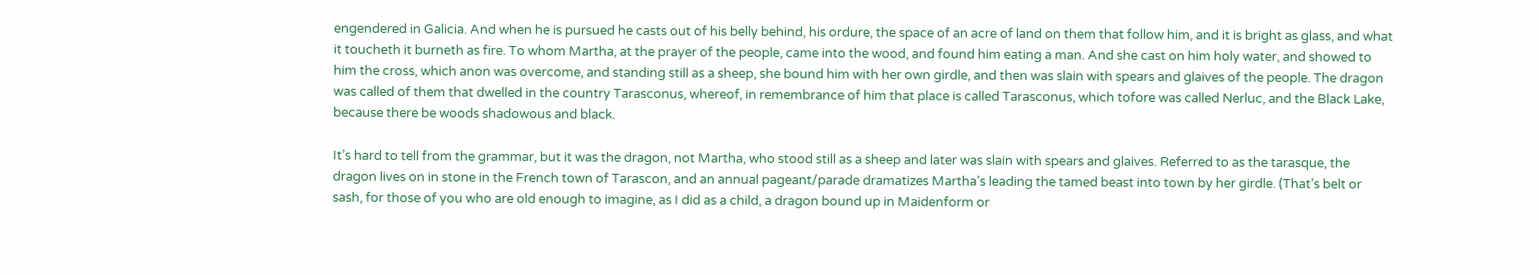engendered in Galicia. And when he is pursued he casts out of his belly behind, his ordure, the space of an acre of land on them that follow him, and it is bright as glass, and what it toucheth it burneth as fire. To whom Martha, at the prayer of the people, came into the wood, and found him eating a man. And she cast on him holy water, and showed to him the cross, which anon was overcome, and standing still as a sheep, she bound him with her own girdle, and then was slain with spears and glaives of the people. The dragon was called of them that dwelled in the country Tarasconus, whereof, in remembrance of him that place is called Tarasconus, which tofore was called Nerluc, and the Black Lake, because there be woods shadowous and black.

It’s hard to tell from the grammar, but it was the dragon, not Martha, who stood still as a sheep and later was slain with spears and glaives. Referred to as the tarasque, the dragon lives on in stone in the French town of Tarascon, and an annual pageant/parade dramatizes Martha’s leading the tamed beast into town by her girdle. (That’s belt or sash, for those of you who are old enough to imagine, as I did as a child, a dragon bound up in Maidenform or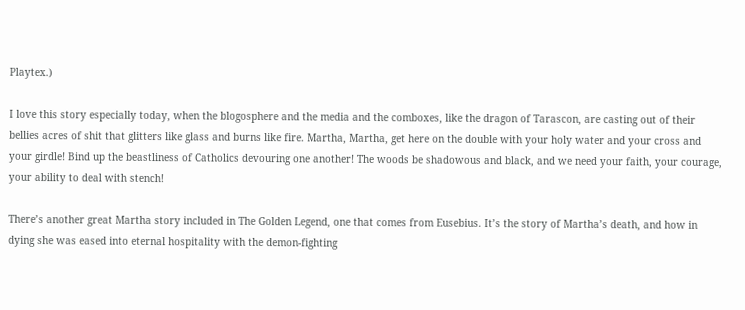Playtex.)

I love this story especially today, when the blogosphere and the media and the comboxes, like the dragon of Tarascon, are casting out of their bellies acres of shit that glitters like glass and burns like fire. Martha, Martha, get here on the double with your holy water and your cross and your girdle! Bind up the beastliness of Catholics devouring one another! The woods be shadowous and black, and we need your faith, your courage, your ability to deal with stench!

There’s another great Martha story included in The Golden Legend, one that comes from Eusebius. It’s the story of Martha’s death, and how in dying she was eased into eternal hospitality with the demon-fighting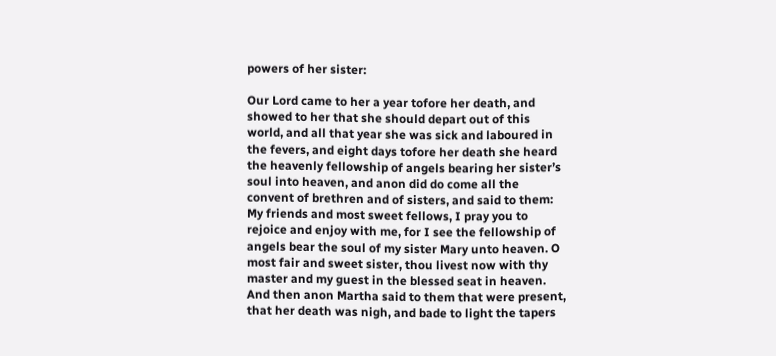powers of her sister:

Our Lord came to her a year tofore her death, and showed to her that she should depart out of this world, and all that year she was sick and laboured in the fevers, and eight days tofore her death she heard the heavenly fellowship of angels bearing her sister’s soul into heaven, and anon did do come all the convent of brethren and of sisters, and said to them: My friends and most sweet fellows, I pray you to rejoice and enjoy with me, for I see the fellowship of angels bear the soul of my sister Mary unto heaven. O most fair and sweet sister, thou livest now with thy master and my guest in the blessed seat in heaven. And then anon Martha said to them that were present, that her death was nigh, and bade to light the tapers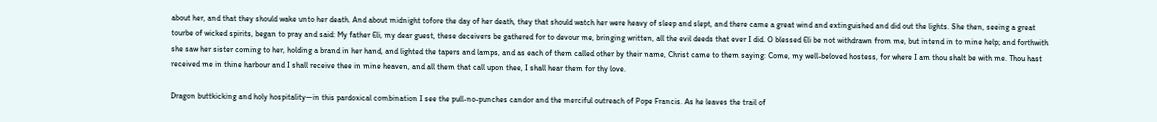about her, and that they should wake unto her death. And about midnight tofore the day of her death, they that should watch her were heavy of sleep and slept, and there came a great wind and extinguished and did out the lights. She then, seeing a great tourbe of wicked spirits, began to pray and said: My father Eli, my dear guest, these deceivers be gathered for to devour me, bringing written, all the evil deeds that ever I did. O blessed Eli be not withdrawn from me, but intend in to mine help; and forthwith she saw her sister coming to her, holding a brand in her hand, and lighted the tapers and lamps, and as each of them called other by their name, Christ came to them saying: Come, my well-beloved hostess, for where I am thou shalt be with me. Thou hast received me in thine harbour and I shall receive thee in mine heaven, and all them that call upon thee, I shall hear them for thy love.

Dragon buttkicking and holy hospitality—in this pardoxical combination I see the pull-no-punches candor and the merciful outreach of Pope Francis. As he leaves the trail of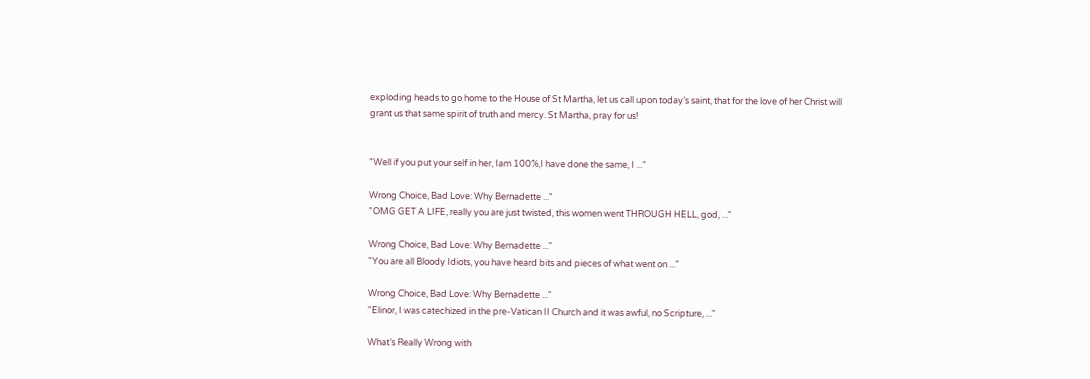exploding heads to go home to the House of St Martha, let us call upon today’s saint, that for the love of her Christ will grant us that same spirit of truth and mercy. St Martha, pray for us!


"Well if you put your self in her, Iam 100%,I have done the same, I ..."

Wrong Choice, Bad Love: Why Bernadette ..."
"OMG GET A LIFE, really you are just twisted, this women went THROUGH HELL, god, ..."

Wrong Choice, Bad Love: Why Bernadette ..."
"You are all Bloody Idiots, you have heard bits and pieces of what went on ..."

Wrong Choice, Bad Love: Why Bernadette ..."
"Elinor, I was catechized in the pre-Vatican II Church and it was awful, no Scripture, ..."

What’s Really Wrong with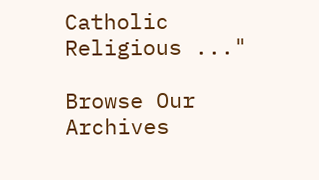Catholic Religious ..."

Browse Our Archives